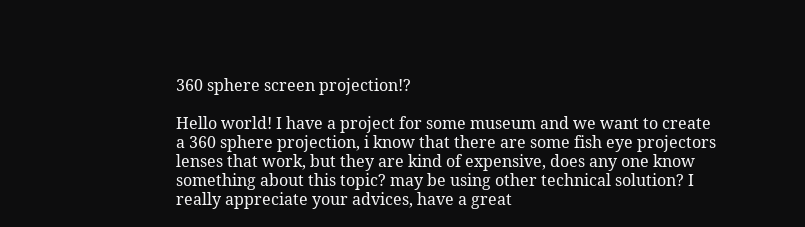360 sphere screen projection!?

Hello world! I have a project for some museum and we want to create a 360 sphere projection, i know that there are some fish eye projectors lenses that work, but they are kind of expensive, does any one know something about this topic? may be using other technical solution? I really appreciate your advices, have a great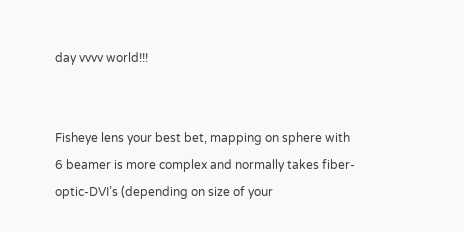day vvvv world!!!


Fisheye lens your best bet, mapping on sphere with 6 beamer is more complex and normally takes fiber-optic-DVI’s (depending on size of your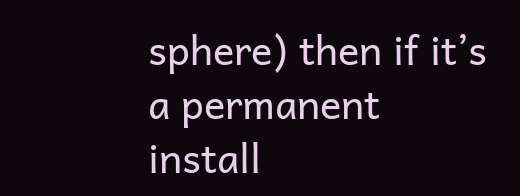sphere) then if it’s a permanent install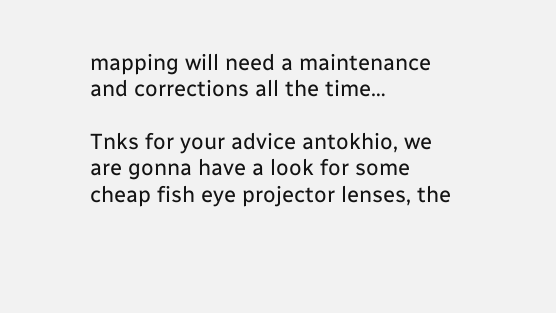mapping will need a maintenance and corrections all the time…

Tnks for your advice antokhio, we are gonna have a look for some cheap fish eye projector lenses, the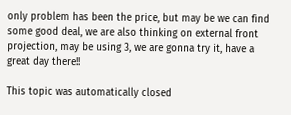only problem has been the price, but may be we can find some good deal, we are also thinking on external front projection, may be using 3, we are gonna try it, have a great day there!!

This topic was automatically closed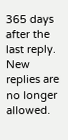365 days after the last reply. New replies are no longer allowed.